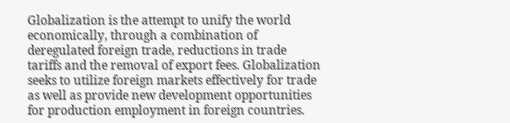Globalization is the attempt to unify the world economically, through a combination of deregulated foreign trade, reductions in trade tariffs and the removal of export fees. Globalization seeks to utilize foreign markets effectively for trade as well as provide new development opportunities for production employment in foreign countries.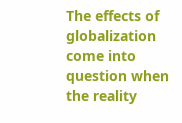The effects of globalization come into question when the reality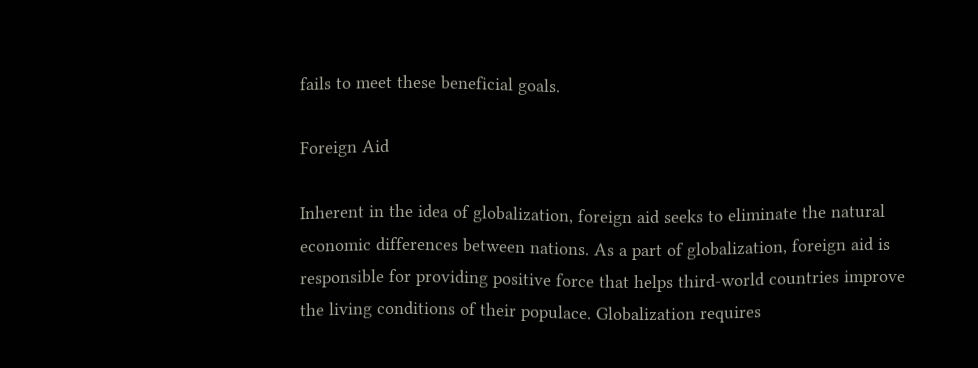fails to meet these beneficial goals.

Foreign Aid

Inherent in the idea of globalization, foreign aid seeks to eliminate the natural economic differences between nations. As a part of globalization, foreign aid is responsible for providing positive force that helps third-world countries improve the living conditions of their populace. Globalization requires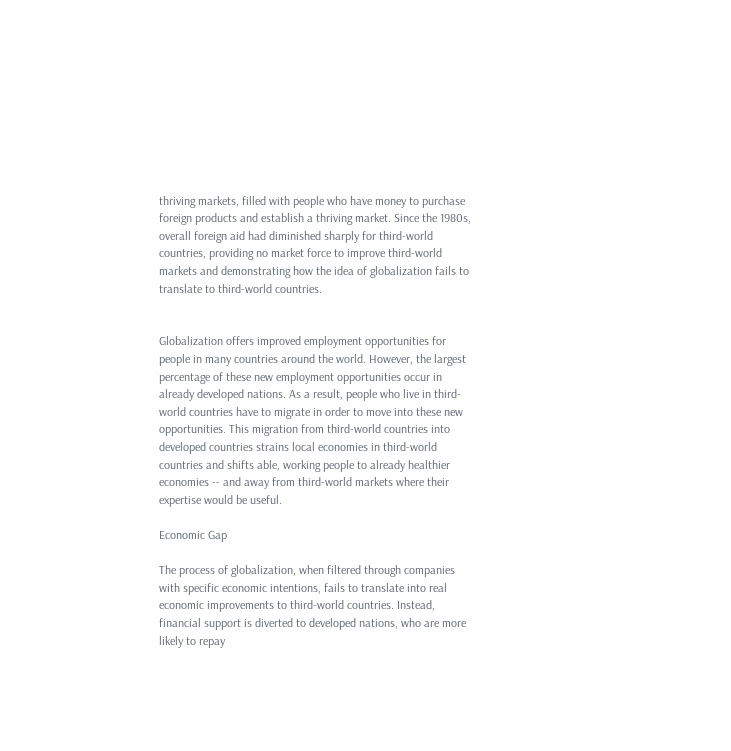thriving markets, filled with people who have money to purchase foreign products and establish a thriving market. Since the 1980s, overall foreign aid had diminished sharply for third-world countries, providing no market force to improve third-world markets and demonstrating how the idea of globalization fails to translate to third-world countries.


Globalization offers improved employment opportunities for people in many countries around the world. However, the largest percentage of these new employment opportunities occur in already developed nations. As a result, people who live in third-world countries have to migrate in order to move into these new opportunities. This migration from third-world countries into developed countries strains local economies in third-world countries and shifts able, working people to already healthier economies -- and away from third-world markets where their expertise would be useful.

Economic Gap

The process of globalization, when filtered through companies with specific economic intentions, fails to translate into real economic improvements to third-world countries. Instead, financial support is diverted to developed nations, who are more likely to repay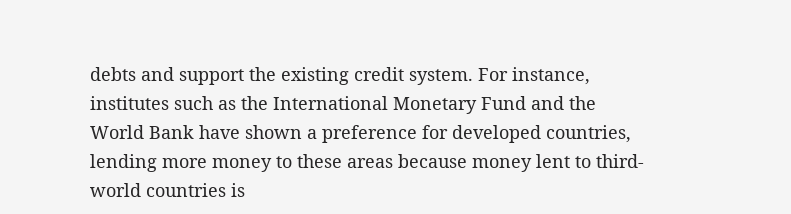debts and support the existing credit system. For instance, institutes such as the International Monetary Fund and the World Bank have shown a preference for developed countries, lending more money to these areas because money lent to third-world countries is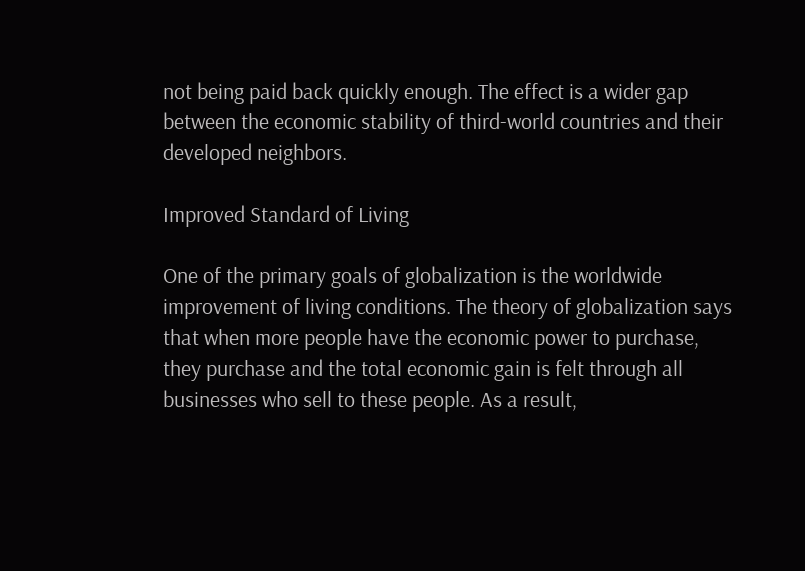not being paid back quickly enough. The effect is a wider gap between the economic stability of third-world countries and their developed neighbors.

Improved Standard of Living

One of the primary goals of globalization is the worldwide improvement of living conditions. The theory of globalization says that when more people have the economic power to purchase, they purchase and the total economic gain is felt through all businesses who sell to these people. As a result,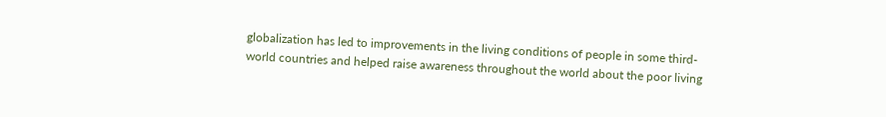globalization has led to improvements in the living conditions of people in some third-world countries and helped raise awareness throughout the world about the poor living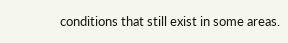conditions that still exist in some areas.